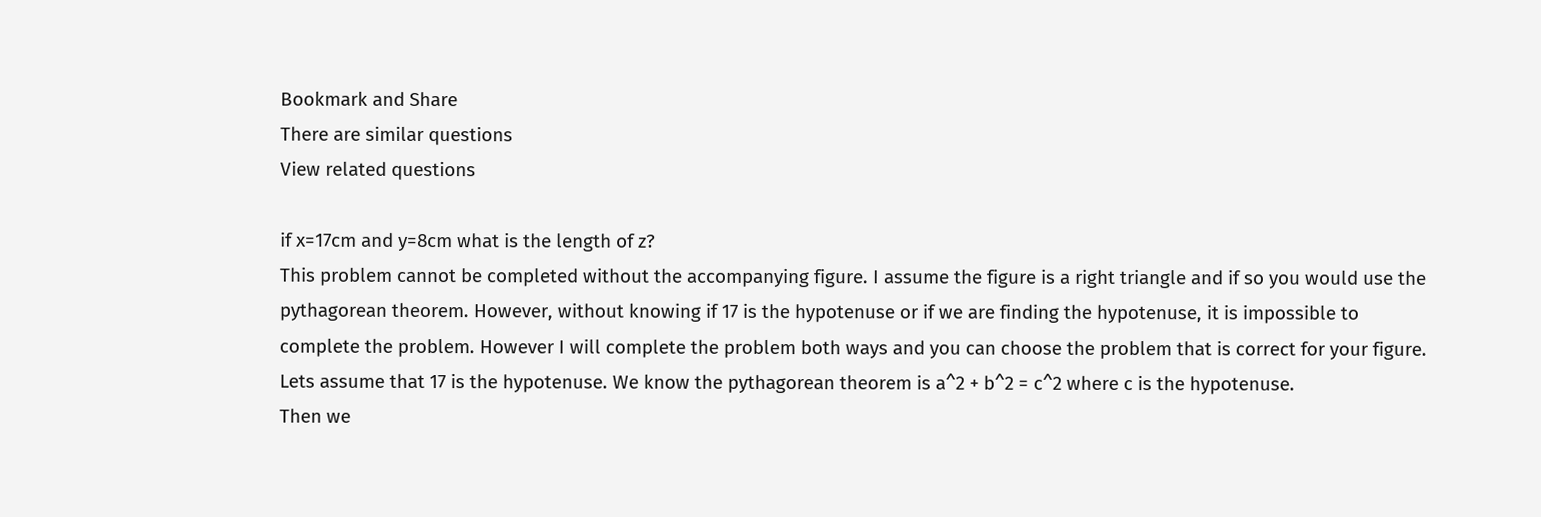Bookmark and Share
There are similar questions
View related questions

if x=17cm and y=8cm what is the length of z?
This problem cannot be completed without the accompanying figure. I assume the figure is a right triangle and if so you would use the pythagorean theorem. However, without knowing if 17 is the hypotenuse or if we are finding the hypotenuse, it is impossible to complete the problem. However I will complete the problem both ways and you can choose the problem that is correct for your figure. Lets assume that 17 is the hypotenuse. We know the pythagorean theorem is a^2 + b^2 = c^2 where c is the hypotenuse.
Then we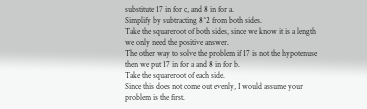substitute 17 in for c, and 8 in for a.
Simplify by subtracting 8^2 from both sides.
Take the squareroot of both sides, since we know it is a length we only need the positive answer.
The other way to solve the problem if 17 is not the hypotenuse then we put 17 in for a and 8 in for b.
Take the squareroot of each side.
Since this does not come out evenly, I would assume your problem is the first.